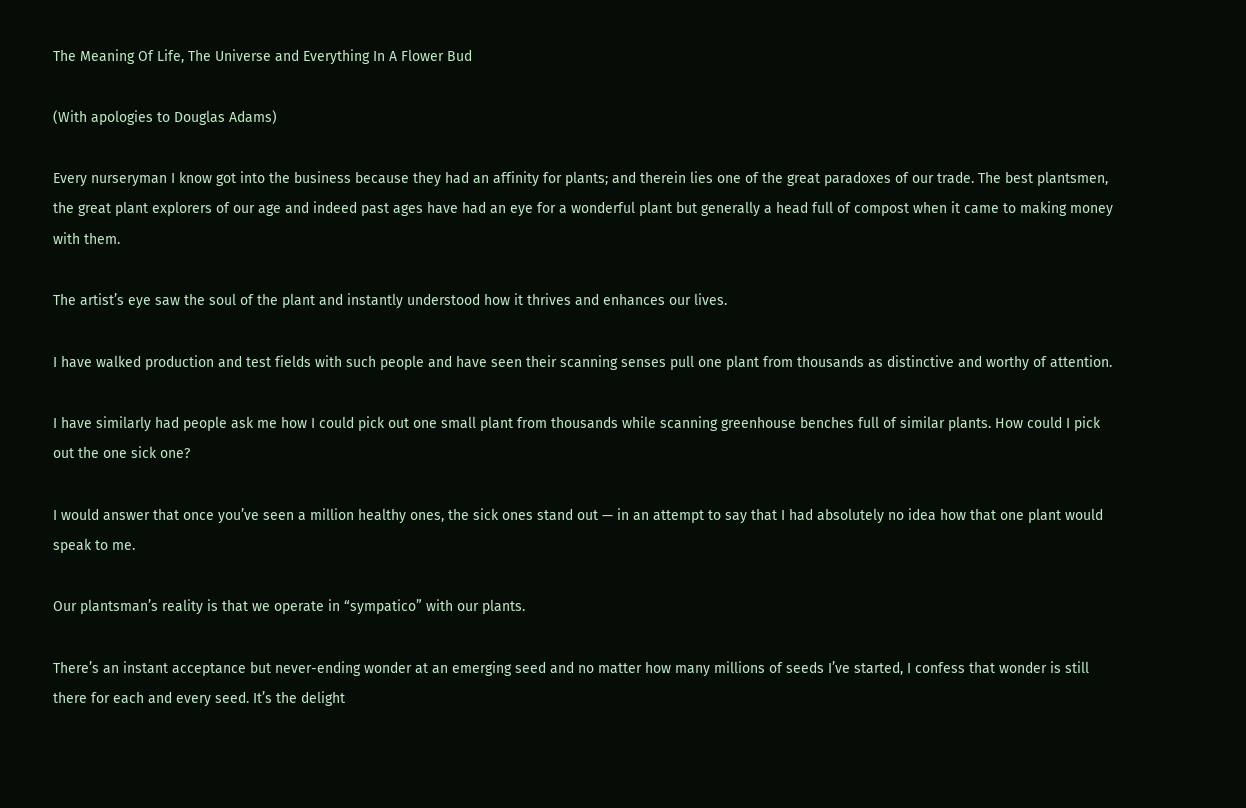The Meaning Of Life, The Universe and Everything In A Flower Bud

(With apologies to Douglas Adams)

Every nurseryman I know got into the business because they had an affinity for plants; and therein lies one of the great paradoxes of our trade. The best plantsmen, the great plant explorers of our age and indeed past ages have had an eye for a wonderful plant but generally a head full of compost when it came to making money with them.

The artist’s eye saw the soul of the plant and instantly understood how it thrives and enhances our lives.

I have walked production and test fields with such people and have seen their scanning senses pull one plant from thousands as distinctive and worthy of attention.

I have similarly had people ask me how I could pick out one small plant from thousands while scanning greenhouse benches full of similar plants. How could I pick out the one sick one?

I would answer that once you’ve seen a million healthy ones, the sick ones stand out — in an attempt to say that I had absolutely no idea how that one plant would speak to me.

Our plantsman’s reality is that we operate in “sympatico” with our plants.

There’s an instant acceptance but never-ending wonder at an emerging seed and no matter how many millions of seeds I’ve started, I confess that wonder is still there for each and every seed. It’s the delight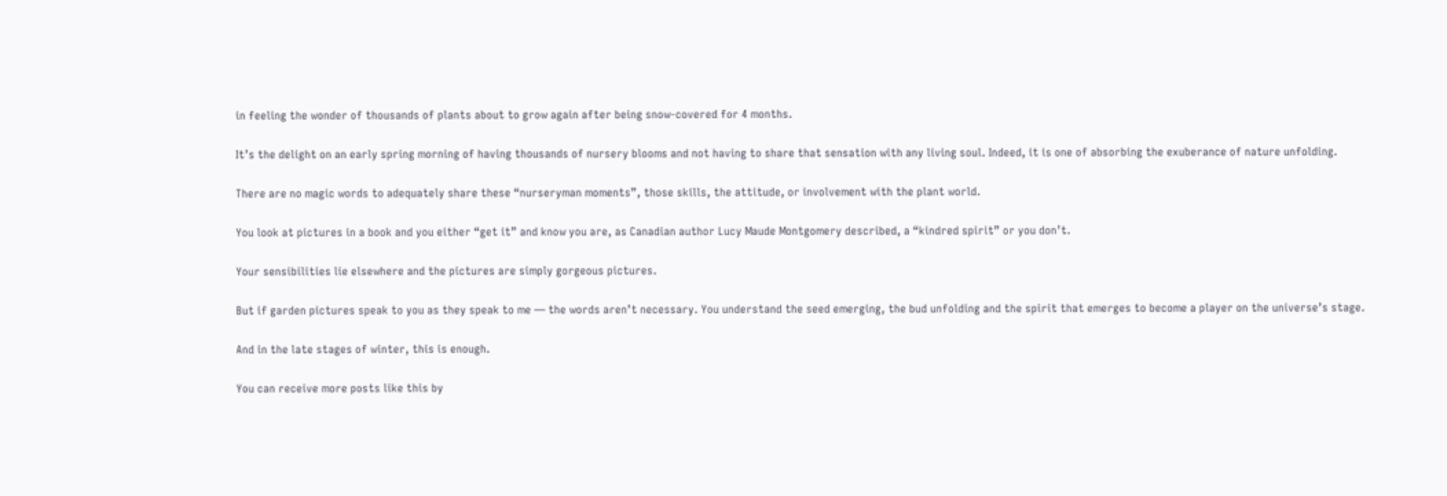in feeling the wonder of thousands of plants about to grow again after being snow-covered for 4 months.

It’s the delight on an early spring morning of having thousands of nursery blooms and not having to share that sensation with any living soul. Indeed, it is one of absorbing the exuberance of nature unfolding.

There are no magic words to adequately share these “nurseryman moments”, those skills, the attitude, or involvement with the plant world.

You look at pictures in a book and you either “get it” and know you are, as Canadian author Lucy Maude Montgomery described, a “kindred spirit” or you don’t.

Your sensibilities lie elsewhere and the pictures are simply gorgeous pictures.

But if garden pictures speak to you as they speak to me — the words aren’t necessary. You understand the seed emerging, the bud unfolding and the spirit that emerges to become a player on the universe’s stage.

And in the late stages of winter, this is enough.

You can receive more posts like this by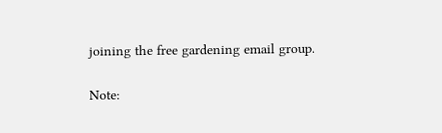joining the free gardening email group.

Note: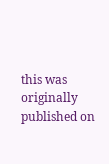this was originally published on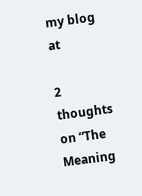my blog at

2 thoughts on “The Meaning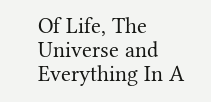Of Life, The Universe and Everything In A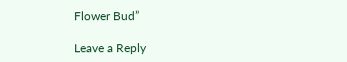Flower Bud”

Leave a Reply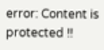error: Content is protected !!